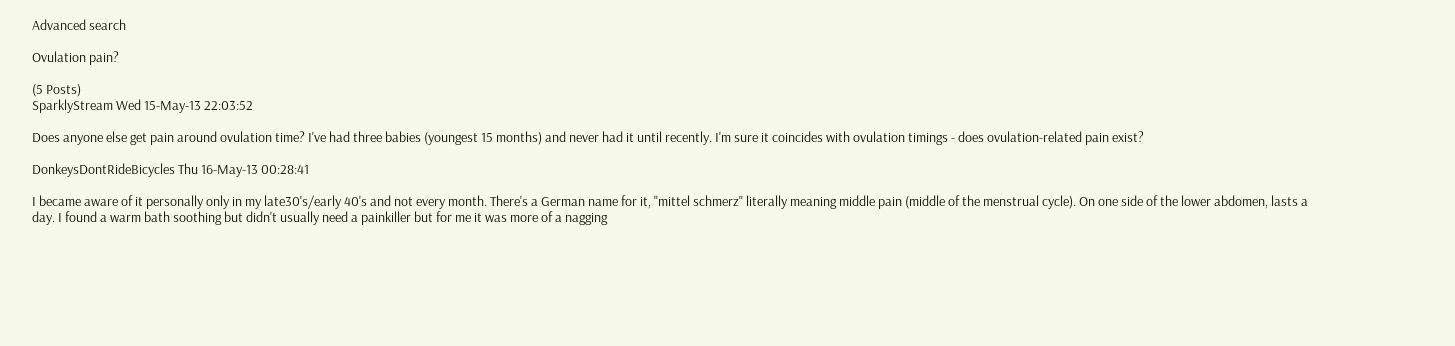Advanced search

Ovulation pain?

(5 Posts)
SparklyStream Wed 15-May-13 22:03:52

Does anyone else get pain around ovulation time? I've had three babies (youngest 15 months) and never had it until recently. I'm sure it coincides with ovulation timings - does ovulation-related pain exist?

DonkeysDontRideBicycles Thu 16-May-13 00:28:41

I became aware of it personally only in my late30's/early 40's and not every month. There's a German name for it, "mittel schmerz" literally meaning middle pain (middle of the menstrual cycle). On one side of the lower abdomen, lasts a day. I found a warm bath soothing but didn't usually need a painkiller but for me it was more of a nagging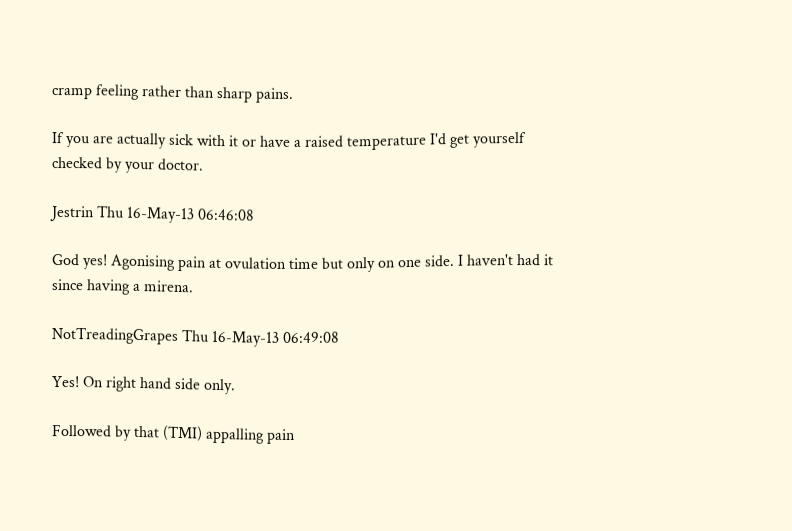cramp feeling rather than sharp pains.

If you are actually sick with it or have a raised temperature I'd get yourself checked by your doctor.

Jestrin Thu 16-May-13 06:46:08

God yes! Agonising pain at ovulation time but only on one side. I haven't had it since having a mirena.

NotTreadingGrapes Thu 16-May-13 06:49:08

Yes! On right hand side only.

Followed by that (TMI) appalling pain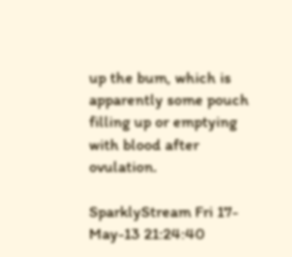up the bum, which is apparently some pouch filling up or emptying with blood after ovulation.

SparklyStream Fri 17-May-13 21:24:40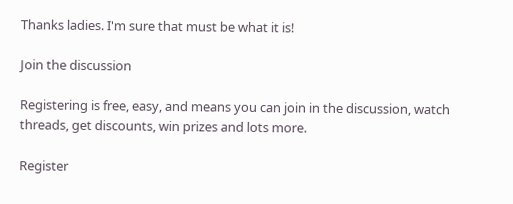Thanks ladies. I'm sure that must be what it is!

Join the discussion

Registering is free, easy, and means you can join in the discussion, watch threads, get discounts, win prizes and lots more.

Register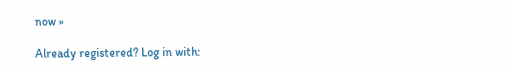now »

Already registered? Log in with: